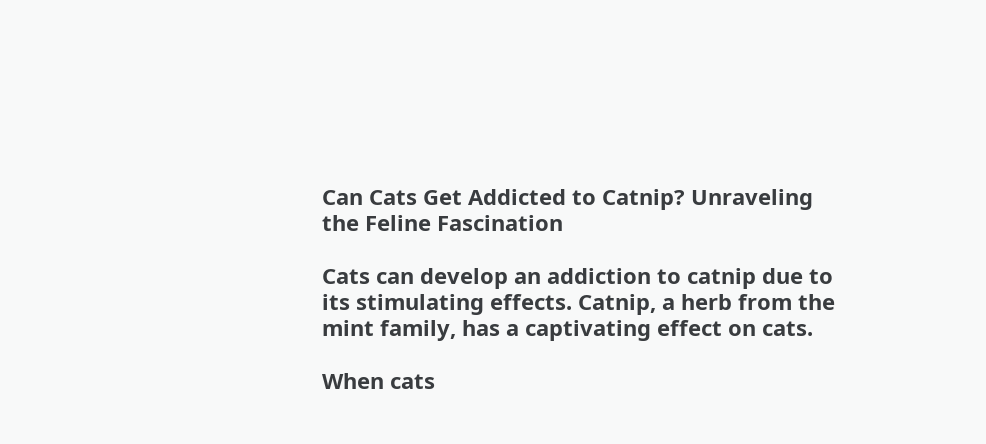Can Cats Get Addicted to Catnip? Unraveling the Feline Fascination

Cats can develop an addiction to catnip due to its stimulating effects. Catnip, a herb from the mint family, has a captivating effect on cats.

When cats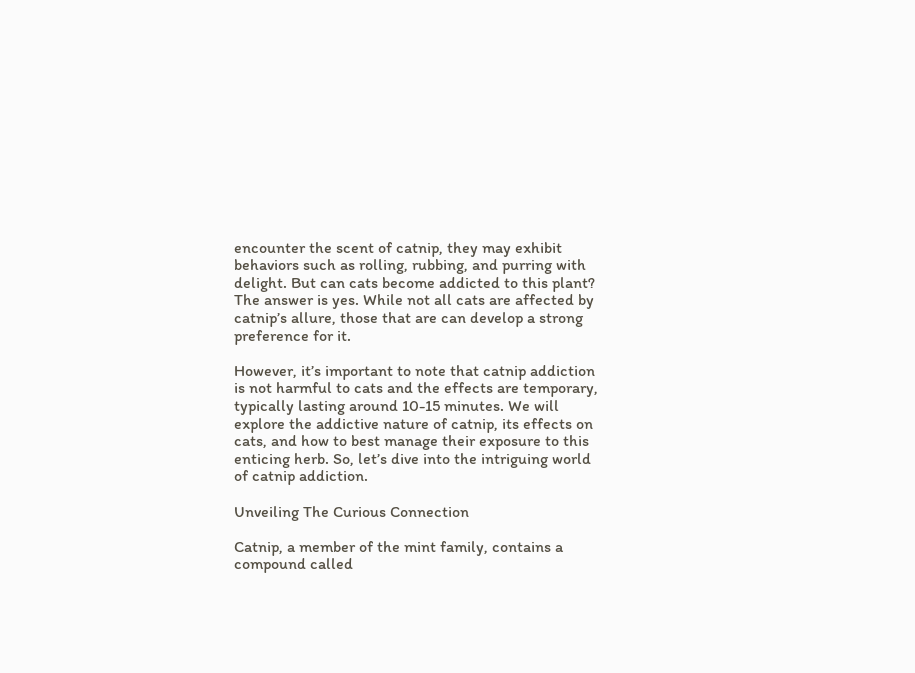encounter the scent of catnip, they may exhibit behaviors such as rolling, rubbing, and purring with delight. But can cats become addicted to this plant? The answer is yes. While not all cats are affected by catnip’s allure, those that are can develop a strong preference for it.

However, it’s important to note that catnip addiction is not harmful to cats and the effects are temporary, typically lasting around 10-15 minutes. We will explore the addictive nature of catnip, its effects on cats, and how to best manage their exposure to this enticing herb. So, let’s dive into the intriguing world of catnip addiction.

Unveiling The Curious Connection

Catnip, a member of the mint family, contains a compound called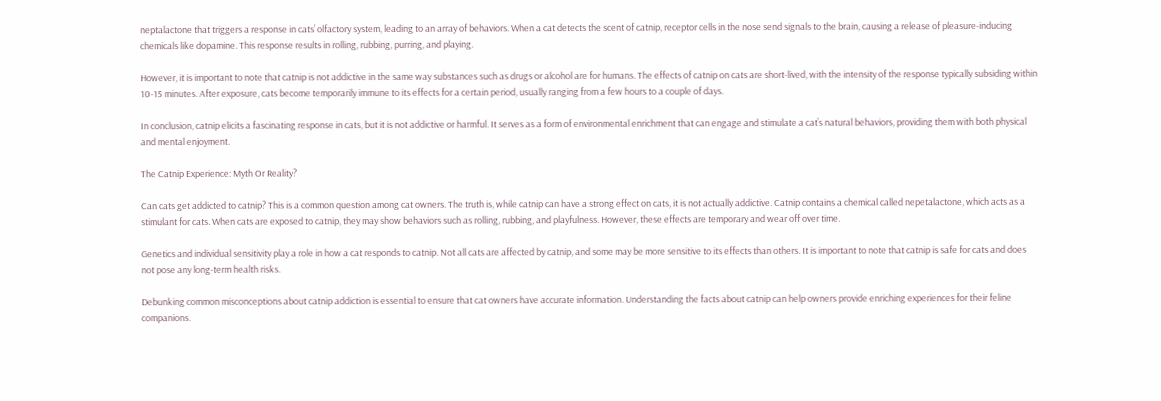neptalactone that triggers a response in cats’ olfactory system, leading to an array of behaviors. When a cat detects the scent of catnip, receptor cells in the nose send signals to the brain, causing a release of pleasure-inducing chemicals like dopamine. This response results in rolling, rubbing, purring, and playing.

However, it is important to note that catnip is not addictive in the same way substances such as drugs or alcohol are for humans. The effects of catnip on cats are short-lived, with the intensity of the response typically subsiding within 10-15 minutes. After exposure, cats become temporarily immune to its effects for a certain period, usually ranging from a few hours to a couple of days.

In conclusion, catnip elicits a fascinating response in cats, but it is not addictive or harmful. It serves as a form of environmental enrichment that can engage and stimulate a cat’s natural behaviors, providing them with both physical and mental enjoyment.

The Catnip Experience: Myth Or Reality?

Can cats get addicted to catnip? This is a common question among cat owners. The truth is, while catnip can have a strong effect on cats, it is not actually addictive. Catnip contains a chemical called nepetalactone, which acts as a stimulant for cats. When cats are exposed to catnip, they may show behaviors such as rolling, rubbing, and playfulness. However, these effects are temporary and wear off over time.

Genetics and individual sensitivity play a role in how a cat responds to catnip. Not all cats are affected by catnip, and some may be more sensitive to its effects than others. It is important to note that catnip is safe for cats and does not pose any long-term health risks.

Debunking common misconceptions about catnip addiction is essential to ensure that cat owners have accurate information. Understanding the facts about catnip can help owners provide enriching experiences for their feline companions.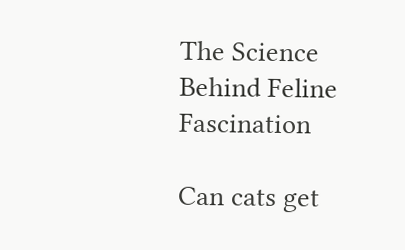The Science Behind Feline Fascination

Can cats get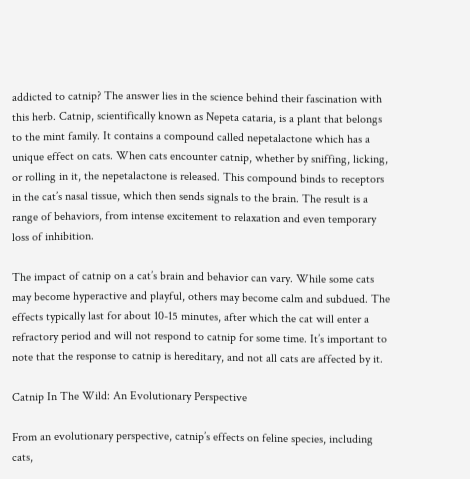addicted to catnip? The answer lies in the science behind their fascination with this herb. Catnip, scientifically known as Nepeta cataria, is a plant that belongs to the mint family. It contains a compound called nepetalactone which has a unique effect on cats. When cats encounter catnip, whether by sniffing, licking, or rolling in it, the nepetalactone is released. This compound binds to receptors in the cat’s nasal tissue, which then sends signals to the brain. The result is a range of behaviors, from intense excitement to relaxation and even temporary loss of inhibition.

The impact of catnip on a cat’s brain and behavior can vary. While some cats may become hyperactive and playful, others may become calm and subdued. The effects typically last for about 10-15 minutes, after which the cat will enter a refractory period and will not respond to catnip for some time. It’s important to note that the response to catnip is hereditary, and not all cats are affected by it.

Catnip In The Wild: An Evolutionary Perspective

From an evolutionary perspective, catnip’s effects on feline species, including cats,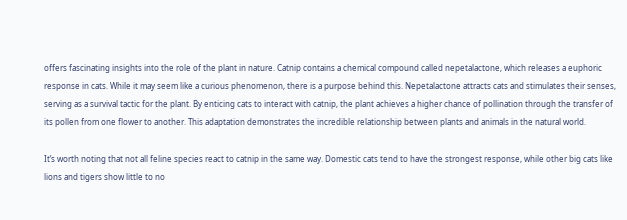offers fascinating insights into the role of the plant in nature. Catnip contains a chemical compound called nepetalactone, which releases a euphoric response in cats. While it may seem like a curious phenomenon, there is a purpose behind this. Nepetalactone attracts cats and stimulates their senses, serving as a survival tactic for the plant. By enticing cats to interact with catnip, the plant achieves a higher chance of pollination through the transfer of its pollen from one flower to another. This adaptation demonstrates the incredible relationship between plants and animals in the natural world.

It’s worth noting that not all feline species react to catnip in the same way. Domestic cats tend to have the strongest response, while other big cats like lions and tigers show little to no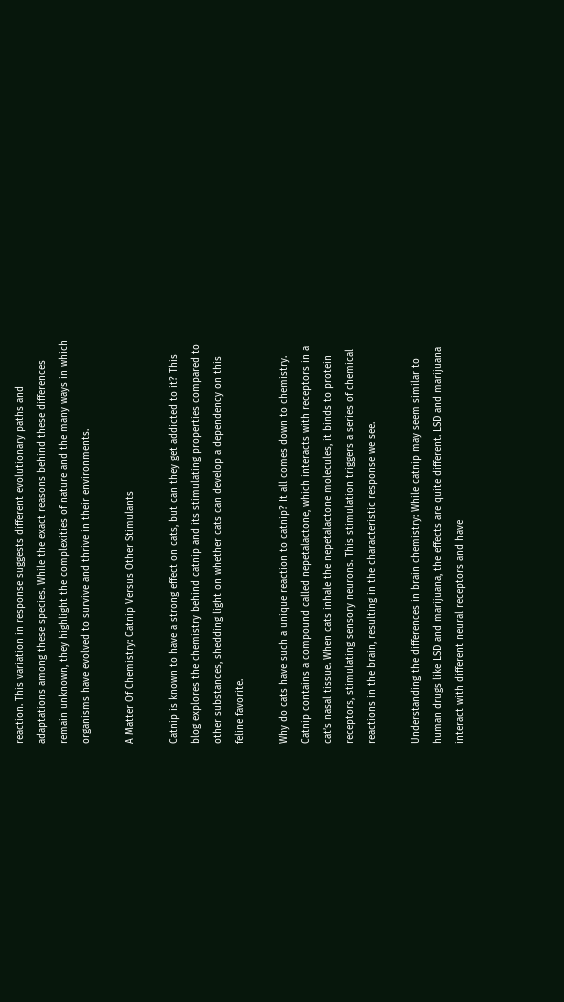reaction. This variation in response suggests different evolutionary paths and adaptations among these species. While the exact reasons behind these differences remain unknown, they highlight the complexities of nature and the many ways in which organisms have evolved to survive and thrive in their environments.

A Matter Of Chemistry: Catnip Versus Other Stimulants

Catnip is known to have a strong effect on cats, but can they get addicted to it? This blog explores the chemistry behind catnip and its stimulating properties compared to other substances, shedding light on whether cats can develop a dependency on this feline favorite.

Why do cats have such a unique reaction to catnip? It all comes down to chemistry. Catnip contains a compound called nepetalactone, which interacts with receptors in a cat’s nasal tissue. When cats inhale the nepetalactone molecules, it binds to protein receptors, stimulating sensory neurons. This stimulation triggers a series of chemical reactions in the brain, resulting in the characteristic response we see.

Understanding the differences in brain chemistry: While catnip may seem similar to human drugs like LSD and marijuana, the effects are quite different. LSD and marijuana interact with different neural receptors and have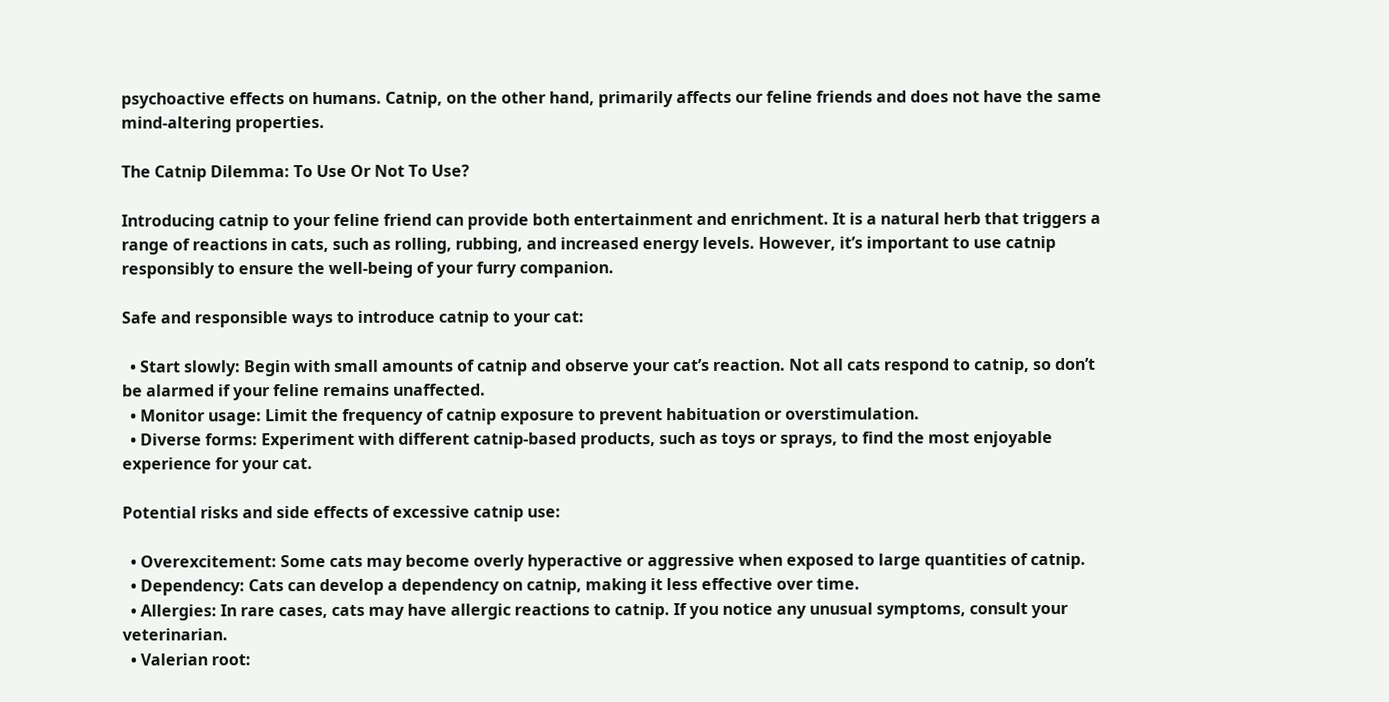psychoactive effects on humans. Catnip, on the other hand, primarily affects our feline friends and does not have the same mind-altering properties.

The Catnip Dilemma: To Use Or Not To Use?

Introducing catnip to your feline friend can provide both entertainment and enrichment. It is a natural herb that triggers a range of reactions in cats, such as rolling, rubbing, and increased energy levels. However, it’s important to use catnip responsibly to ensure the well-being of your furry companion.

Safe and responsible ways to introduce catnip to your cat:

  • Start slowly: Begin with small amounts of catnip and observe your cat’s reaction. Not all cats respond to catnip, so don’t be alarmed if your feline remains unaffected.
  • Monitor usage: Limit the frequency of catnip exposure to prevent habituation or overstimulation.
  • Diverse forms: Experiment with different catnip-based products, such as toys or sprays, to find the most enjoyable experience for your cat.

Potential risks and side effects of excessive catnip use:

  • Overexcitement: Some cats may become overly hyperactive or aggressive when exposed to large quantities of catnip.
  • Dependency: Cats can develop a dependency on catnip, making it less effective over time.
  • Allergies: In rare cases, cats may have allergic reactions to catnip. If you notice any unusual symptoms, consult your veterinarian.
  • Valerian root: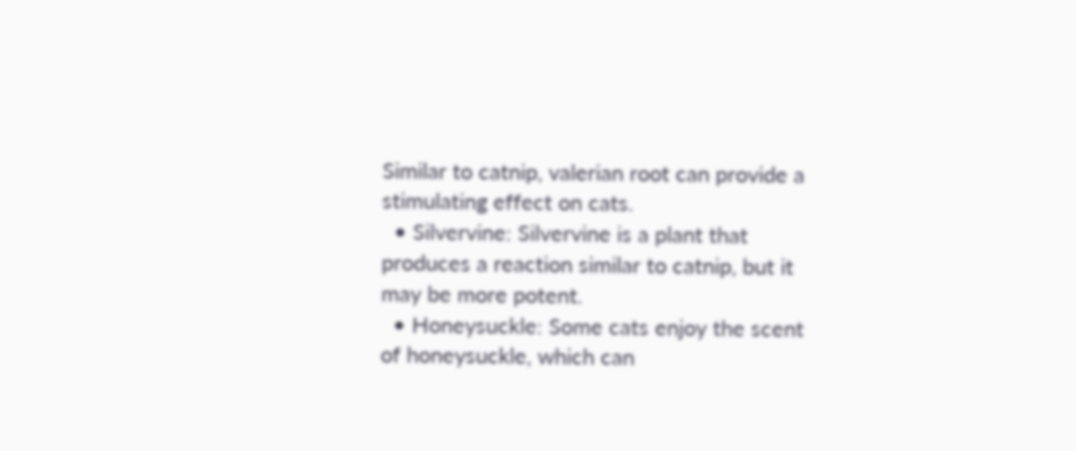Similar to catnip, valerian root can provide a stimulating effect on cats.
  • Silvervine: Silvervine is a plant that produces a reaction similar to catnip, but it may be more potent.
  • Honeysuckle: Some cats enjoy the scent of honeysuckle, which can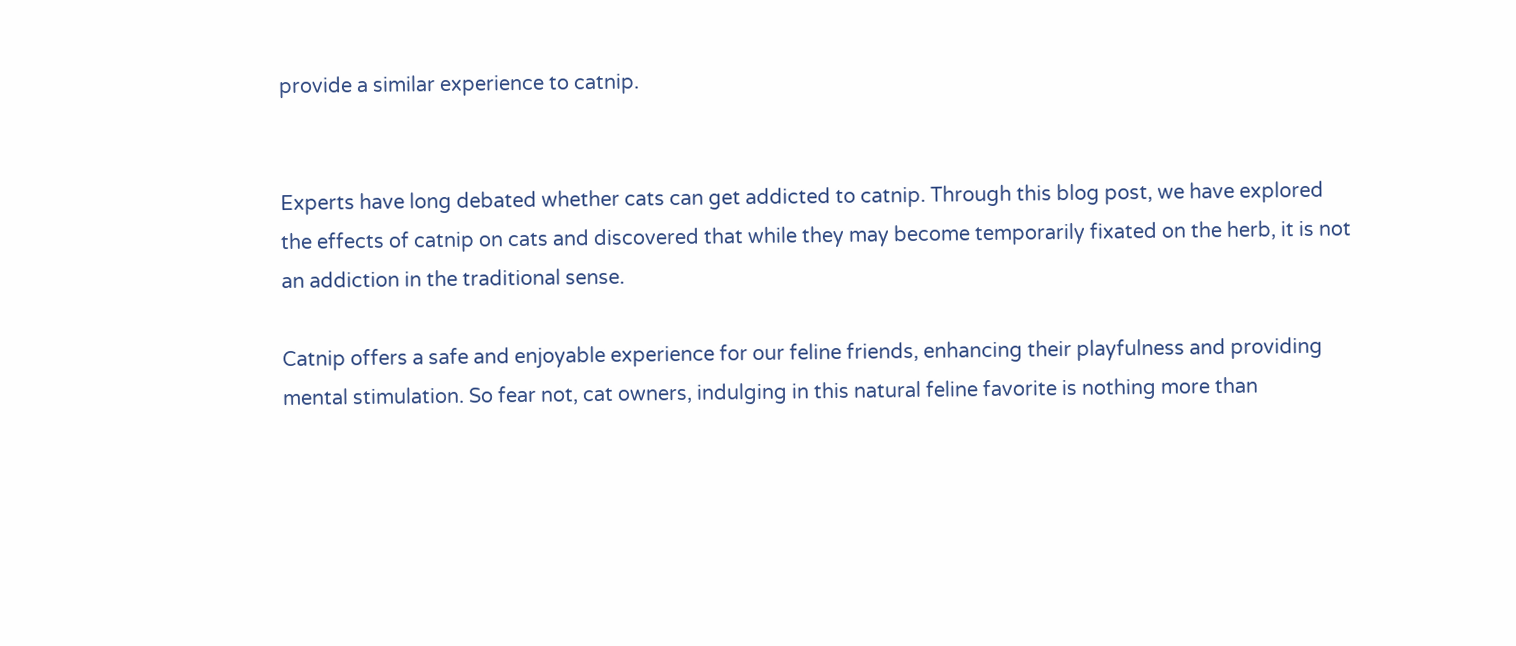provide a similar experience to catnip.


Experts have long debated whether cats can get addicted to catnip. Through this blog post, we have explored the effects of catnip on cats and discovered that while they may become temporarily fixated on the herb, it is not an addiction in the traditional sense.

Catnip offers a safe and enjoyable experience for our feline friends, enhancing their playfulness and providing mental stimulation. So fear not, cat owners, indulging in this natural feline favorite is nothing more than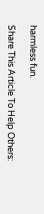harmless fun.

Share This Article To Help Others: